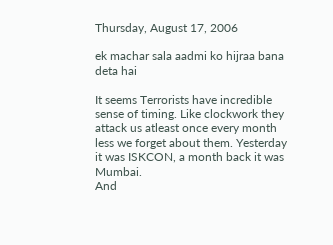Thursday, August 17, 2006

ek machar sala aadmi ko hijraa bana deta hai

It seems Terrorists have incredible sense of timing. Like clockwork they attack us atleast once every month less we forget about them. Yesterday it was ISKCON, a month back it was Mumbai.
And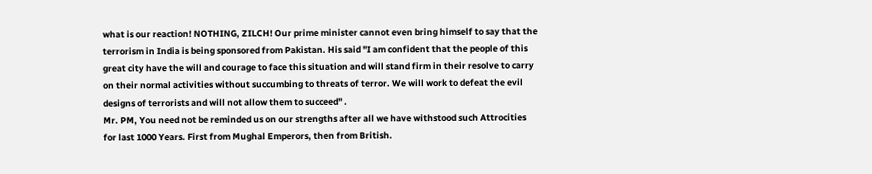what is our reaction! NOTHING, ZILCH! Our prime minister cannot even bring himself to say that the terrorism in India is being sponsored from Pakistan. His said "I am confident that the people of this great city have the will and courage to face this situation and will stand firm in their resolve to carry on their normal activities without succumbing to threats of terror. We will work to defeat the evil designs of terrorists and will not allow them to succeed" .
Mr. PM, You need not be reminded us on our strengths after all we have withstood such Attrocities for last 1000 Years. First from Mughal Emperors, then from British.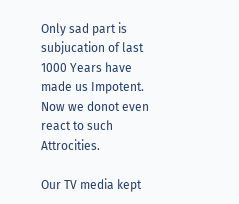Only sad part is subjucation of last 1000 Years have made us Impotent. Now we donot even react to such Attrocities.

Our TV media kept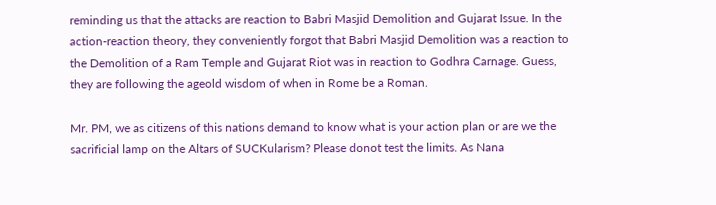reminding us that the attacks are reaction to Babri Masjid Demolition and Gujarat Issue. In the action-reaction theory, they conveniently forgot that Babri Masjid Demolition was a reaction to the Demolition of a Ram Temple and Gujarat Riot was in reaction to Godhra Carnage. Guess, they are following the ageold wisdom of when in Rome be a Roman.

Mr. PM, we as citizens of this nations demand to know what is your action plan or are we the sacrificial lamp on the Altars of SUCKularism? Please donot test the limits. As Nana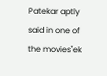Patekar aptly said in one of the movies"ek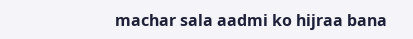machar sala aadmi ko hijraa bana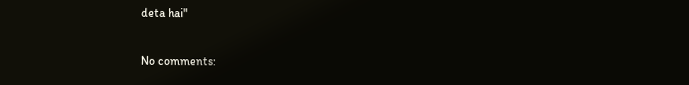deta hai"

No comments: